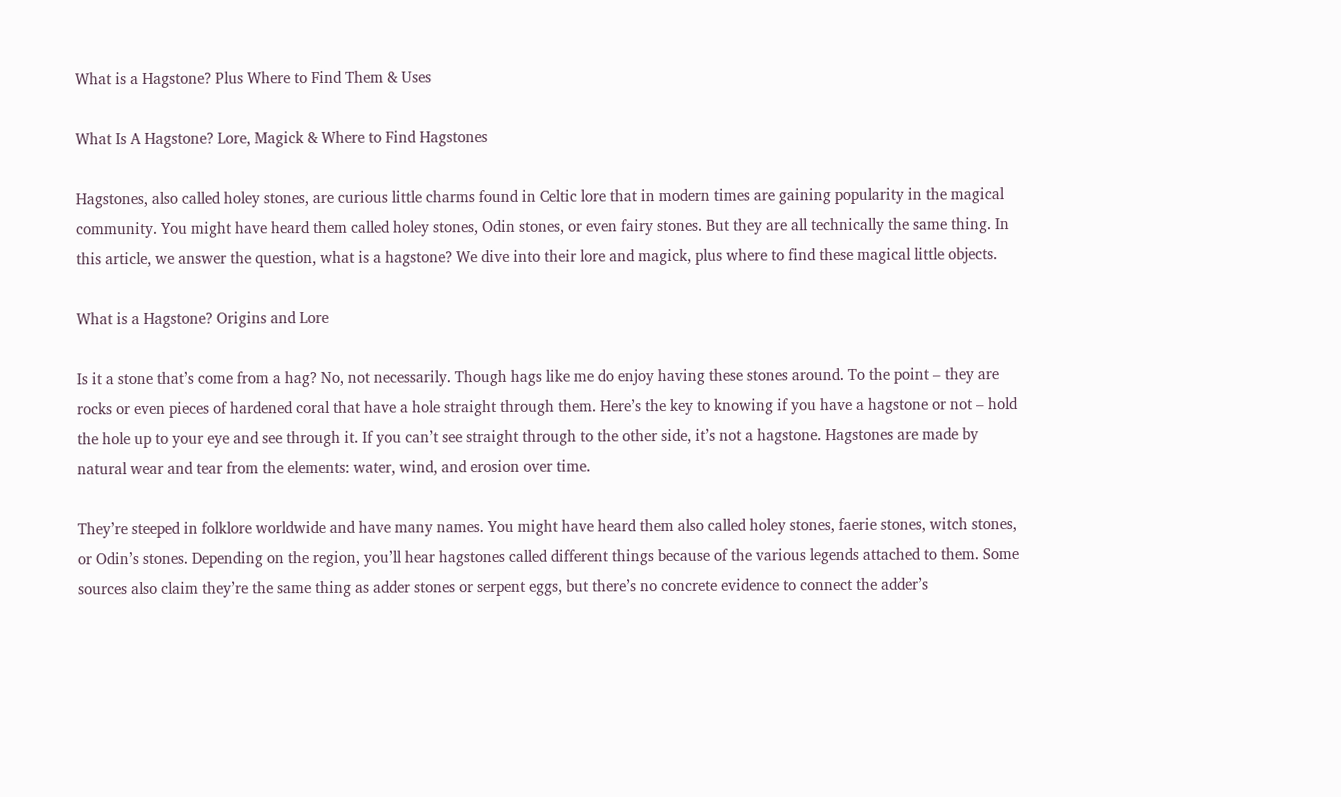What is a Hagstone? Plus Where to Find Them & Uses

What Is A Hagstone? Lore, Magick & Where to Find Hagstones

Hagstones, also called holey stones, are curious little charms found in Celtic lore that in modern times are gaining popularity in the magical community. You might have heard them called holey stones, Odin stones, or even fairy stones. But they are all technically the same thing. In this article, we answer the question, what is a hagstone? We dive into their lore and magick, plus where to find these magical little objects.

What is a Hagstone? Origins and Lore

Is it a stone that’s come from a hag? No, not necessarily. Though hags like me do enjoy having these stones around. To the point – they are rocks or even pieces of hardened coral that have a hole straight through them. Here’s the key to knowing if you have a hagstone or not – hold the hole up to your eye and see through it. If you can’t see straight through to the other side, it’s not a hagstone. Hagstones are made by natural wear and tear from the elements: water, wind, and erosion over time.

They’re steeped in folklore worldwide and have many names. You might have heard them also called holey stones, faerie stones, witch stones, or Odin’s stones. Depending on the region, you’ll hear hagstones called different things because of the various legends attached to them. Some sources also claim they’re the same thing as adder stones or serpent eggs, but there’s no concrete evidence to connect the adder’s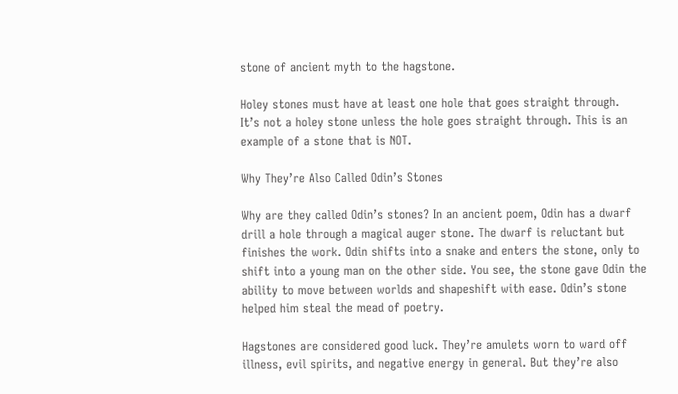stone of ancient myth to the hagstone.

Holey stones must have at least one hole that goes straight through.
It’s not a holey stone unless the hole goes straight through. This is an example of a stone that is NOT.

Why They’re Also Called Odin’s Stones

Why are they called Odin’s stones? In an ancient poem, Odin has a dwarf drill a hole through a magical auger stone. The dwarf is reluctant but finishes the work. Odin shifts into a snake and enters the stone, only to shift into a young man on the other side. You see, the stone gave Odin the ability to move between worlds and shapeshift with ease. Odin’s stone helped him steal the mead of poetry.

Hagstones are considered good luck. They’re amulets worn to ward off illness, evil spirits, and negative energy in general. But they’re also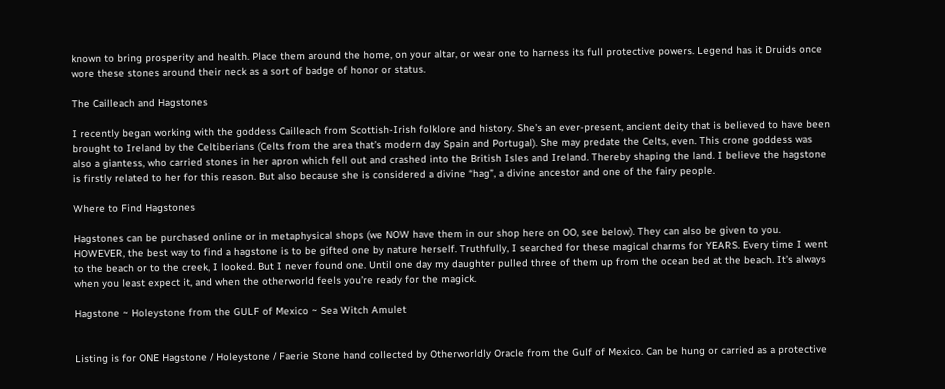known to bring prosperity and health. Place them around the home, on your altar, or wear one to harness its full protective powers. Legend has it Druids once wore these stones around their neck as a sort of badge of honor or status.

The Cailleach and Hagstones

I recently began working with the goddess Cailleach from Scottish-Irish folklore and history. She’s an ever-present, ancient deity that is believed to have been brought to Ireland by the Celtiberians (Celts from the area that’s modern day Spain and Portugal). She may predate the Celts, even. This crone goddess was also a giantess, who carried stones in her apron which fell out and crashed into the British Isles and Ireland. Thereby shaping the land. I believe the hagstone is firstly related to her for this reason. But also because she is considered a divine “hag”, a divine ancestor and one of the fairy people.

Where to Find Hagstones

Hagstones can be purchased online or in metaphysical shops (we NOW have them in our shop here on OO, see below). They can also be given to you. HOWEVER, the best way to find a hagstone is to be gifted one by nature herself. Truthfully, I searched for these magical charms for YEARS. Every time I went to the beach or to the creek, I looked. But I never found one. Until one day my daughter pulled three of them up from the ocean bed at the beach. It’s always when you least expect it, and when the otherworld feels you’re ready for the magick.

Hagstone ~ Holeystone from the GULF of Mexico ~ Sea Witch Amulet


Listing is for ONE Hagstone / Holeystone / Faerie Stone hand collected by Otherworldly Oracle from the Gulf of Mexico. Can be hung or carried as a protective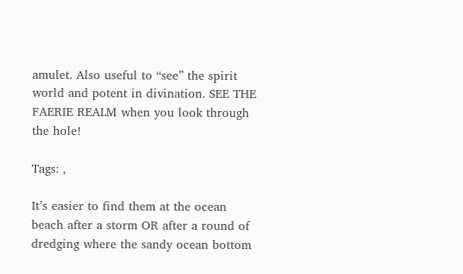amulet. Also useful to “see” the spirit world and potent in divination. SEE THE FAERIE REALM when you look through the hole!

Tags: ,

It’s easier to find them at the ocean beach after a storm OR after a round of dredging where the sandy ocean bottom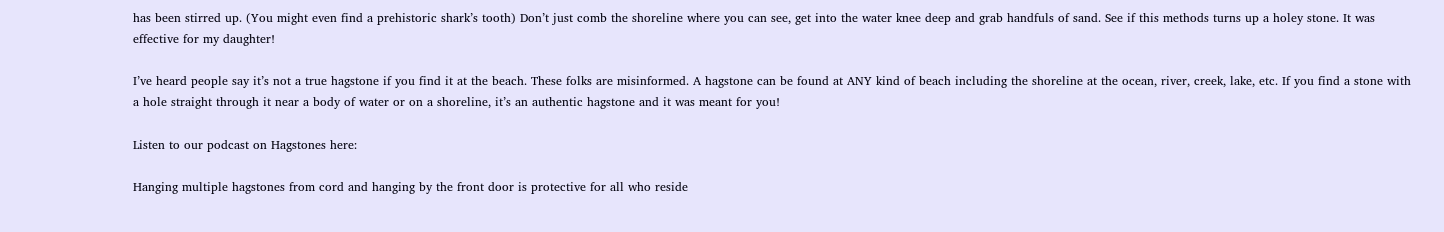has been stirred up. (You might even find a prehistoric shark’s tooth) Don’t just comb the shoreline where you can see, get into the water knee deep and grab handfuls of sand. See if this methods turns up a holey stone. It was effective for my daughter!

I’ve heard people say it’s not a true hagstone if you find it at the beach. These folks are misinformed. A hagstone can be found at ANY kind of beach including the shoreline at the ocean, river, creek, lake, etc. If you find a stone with a hole straight through it near a body of water or on a shoreline, it’s an authentic hagstone and it was meant for you!

Listen to our podcast on Hagstones here:

Hanging multiple hagstones from cord and hanging by the front door is protective for all who reside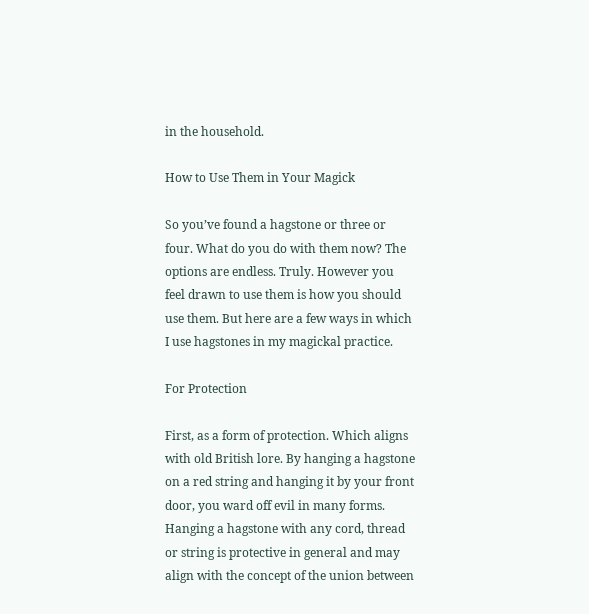in the household.

How to Use Them in Your Magick

So you’ve found a hagstone or three or four. What do you do with them now? The options are endless. Truly. However you feel drawn to use them is how you should use them. But here are a few ways in which I use hagstones in my magickal practice.

For Protection

First, as a form of protection. Which aligns with old British lore. By hanging a hagstone on a red string and hanging it by your front door, you ward off evil in many forms. Hanging a hagstone with any cord, thread or string is protective in general and may align with the concept of the union between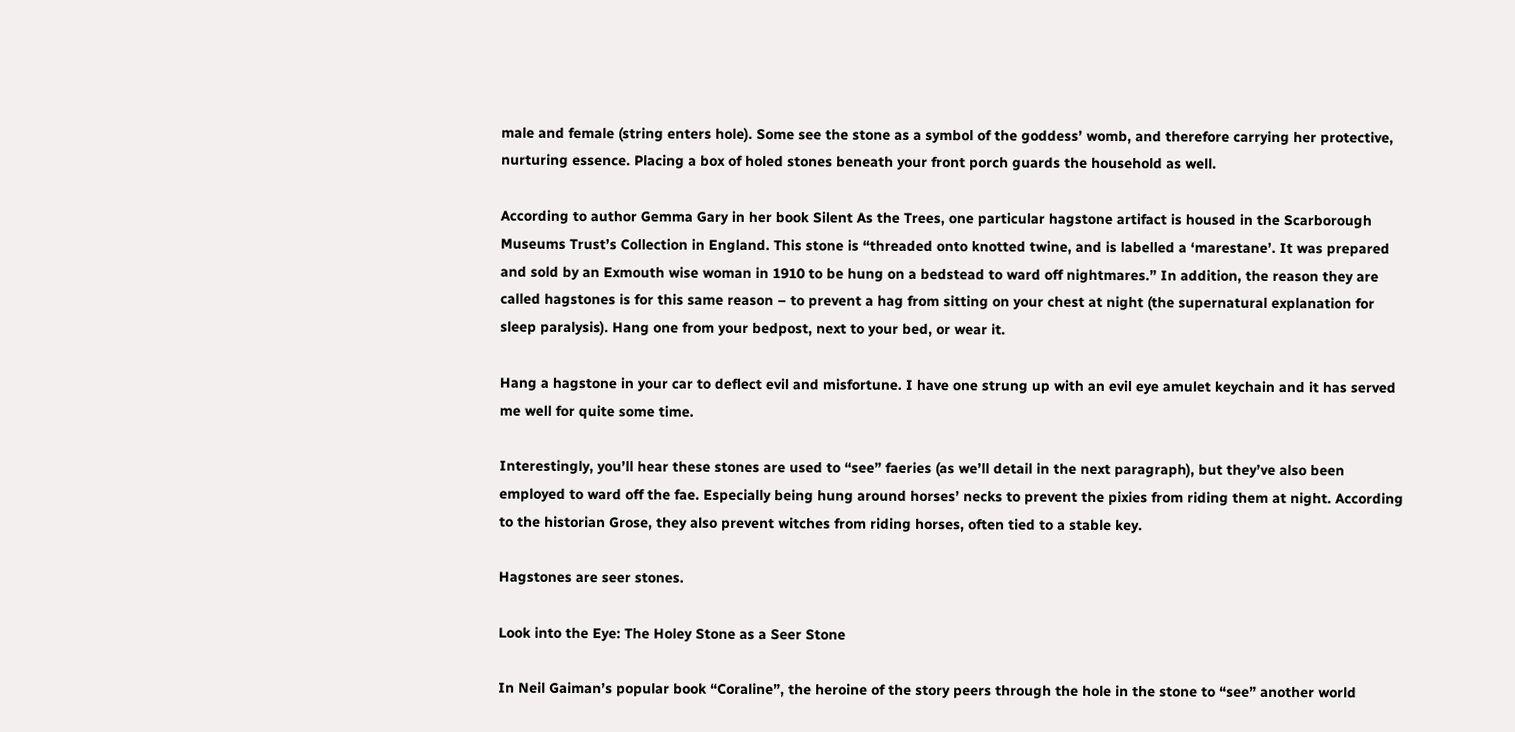male and female (string enters hole). Some see the stone as a symbol of the goddess’ womb, and therefore carrying her protective, nurturing essence. Placing a box of holed stones beneath your front porch guards the household as well.

According to author Gemma Gary in her book Silent As the Trees, one particular hagstone artifact is housed in the Scarborough Museums Trust’s Collection in England. This stone is “threaded onto knotted twine, and is labelled a ‘marestane’. It was prepared and sold by an Exmouth wise woman in 1910 to be hung on a bedstead to ward off nightmares.” In addition, the reason they are called hagstones is for this same reason – to prevent a hag from sitting on your chest at night (the supernatural explanation for sleep paralysis). Hang one from your bedpost, next to your bed, or wear it.

Hang a hagstone in your car to deflect evil and misfortune. I have one strung up with an evil eye amulet keychain and it has served me well for quite some time.

Interestingly, you’ll hear these stones are used to “see” faeries (as we’ll detail in the next paragraph), but they’ve also been employed to ward off the fae. Especially being hung around horses’ necks to prevent the pixies from riding them at night. According to the historian Grose, they also prevent witches from riding horses, often tied to a stable key.

Hagstones are seer stones.

Look into the Eye: The Holey Stone as a Seer Stone

In Neil Gaiman’s popular book “Coraline”, the heroine of the story peers through the hole in the stone to “see” another world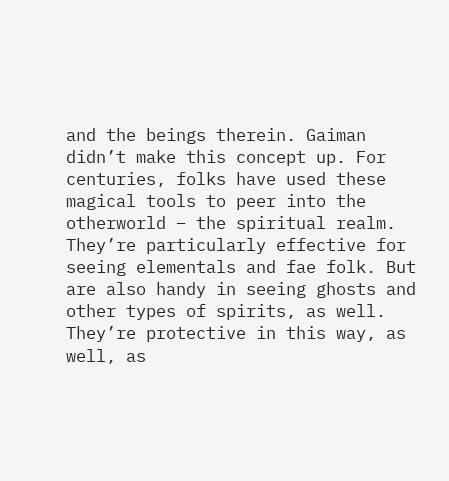and the beings therein. Gaiman didn’t make this concept up. For centuries, folks have used these magical tools to peer into the otherworld – the spiritual realm. They’re particularly effective for seeing elementals and fae folk. But are also handy in seeing ghosts and other types of spirits, as well. They’re protective in this way, as well, as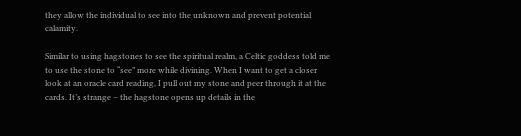they allow the individual to see into the unknown and prevent potential calamity.

Similar to using hagstones to see the spiritual realm, a Celtic goddess told me to use the stone to “see” more while divining. When I want to get a closer look at an oracle card reading, I pull out my stone and peer through it at the cards. It’s strange – the hagstone opens up details in the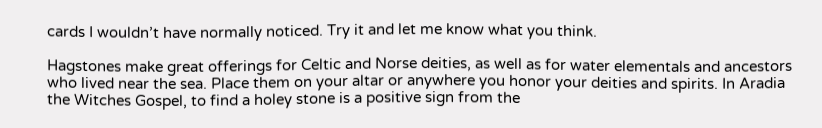cards I wouldn’t have normally noticed. Try it and let me know what you think.

Hagstones make great offerings for Celtic and Norse deities, as well as for water elementals and ancestors who lived near the sea. Place them on your altar or anywhere you honor your deities and spirits. In Aradia the Witches Gospel, to find a holey stone is a positive sign from the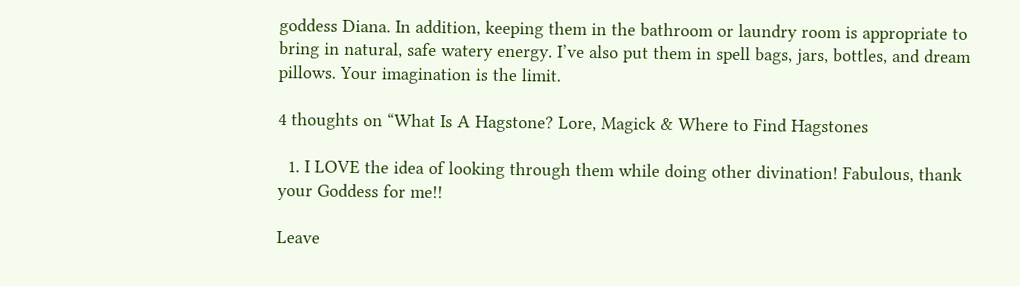goddess Diana. In addition, keeping them in the bathroom or laundry room is appropriate to bring in natural, safe watery energy. I’ve also put them in spell bags, jars, bottles, and dream pillows. Your imagination is the limit.

4 thoughts on “What Is A Hagstone? Lore, Magick & Where to Find Hagstones

  1. I LOVE the idea of looking through them while doing other divination! Fabulous, thank your Goddess for me!!

Leave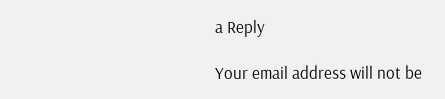a Reply

Your email address will not be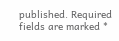published. Required fields are marked *